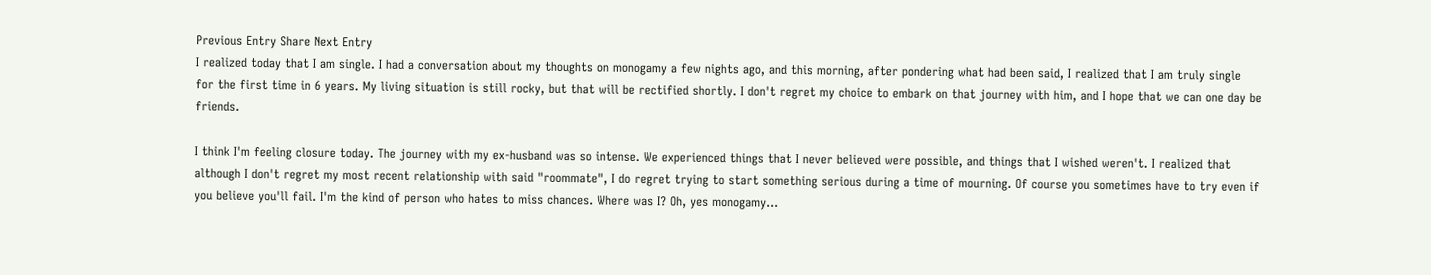Previous Entry Share Next Entry
I realized today that I am single. I had a conversation about my thoughts on monogamy a few nights ago, and this morning, after pondering what had been said, I realized that I am truly single for the first time in 6 years. My living situation is still rocky, but that will be rectified shortly. I don't regret my choice to embark on that journey with him, and I hope that we can one day be friends.

I think I'm feeling closure today. The journey with my ex-husband was so intense. We experienced things that I never believed were possible, and things that I wished weren't. I realized that although I don't regret my most recent relationship with said "roommate", I do regret trying to start something serious during a time of mourning. Of course you sometimes have to try even if you believe you'll fail. I'm the kind of person who hates to miss chances. Where was I? Oh, yes monogamy...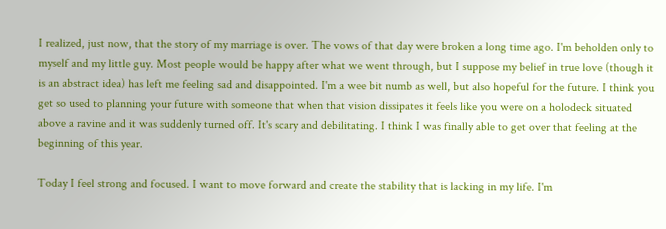I realized, just now, that the story of my marriage is over. The vows of that day were broken a long time ago. I'm beholden only to myself and my little guy. Most people would be happy after what we went through, but I suppose my belief in true love (though it is an abstract idea) has left me feeling sad and disappointed. I'm a wee bit numb as well, but also hopeful for the future. I think you get so used to planning your future with someone that when that vision dissipates it feels like you were on a holodeck situated above a ravine and it was suddenly turned off. It's scary and debilitating. I think I was finally able to get over that feeling at the beginning of this year.

Today I feel strong and focused. I want to move forward and create the stability that is lacking in my life. I'm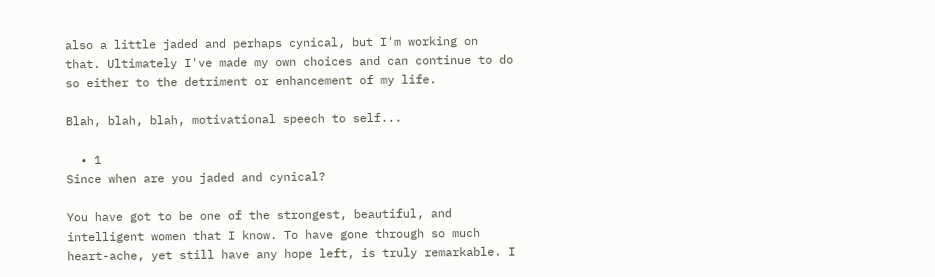also a little jaded and perhaps cynical, but I'm working on that. Ultimately I've made my own choices and can continue to do so either to the detriment or enhancement of my life.

Blah, blah, blah, motivational speech to self...

  • 1
Since when are you jaded and cynical?

You have got to be one of the strongest, beautiful, and intelligent women that I know. To have gone through so much heart-ache, yet still have any hope left, is truly remarkable. I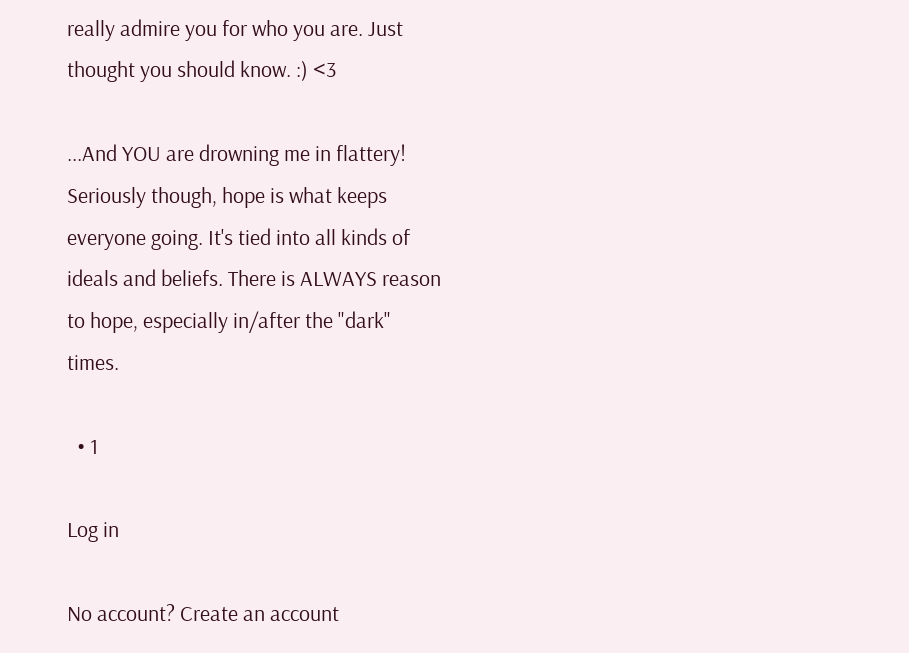really admire you for who you are. Just thought you should know. :) <3

...And YOU are drowning me in flattery!
Seriously though, hope is what keeps everyone going. It's tied into all kinds of ideals and beliefs. There is ALWAYS reason to hope, especially in/after the "dark" times.

  • 1

Log in

No account? Create an account